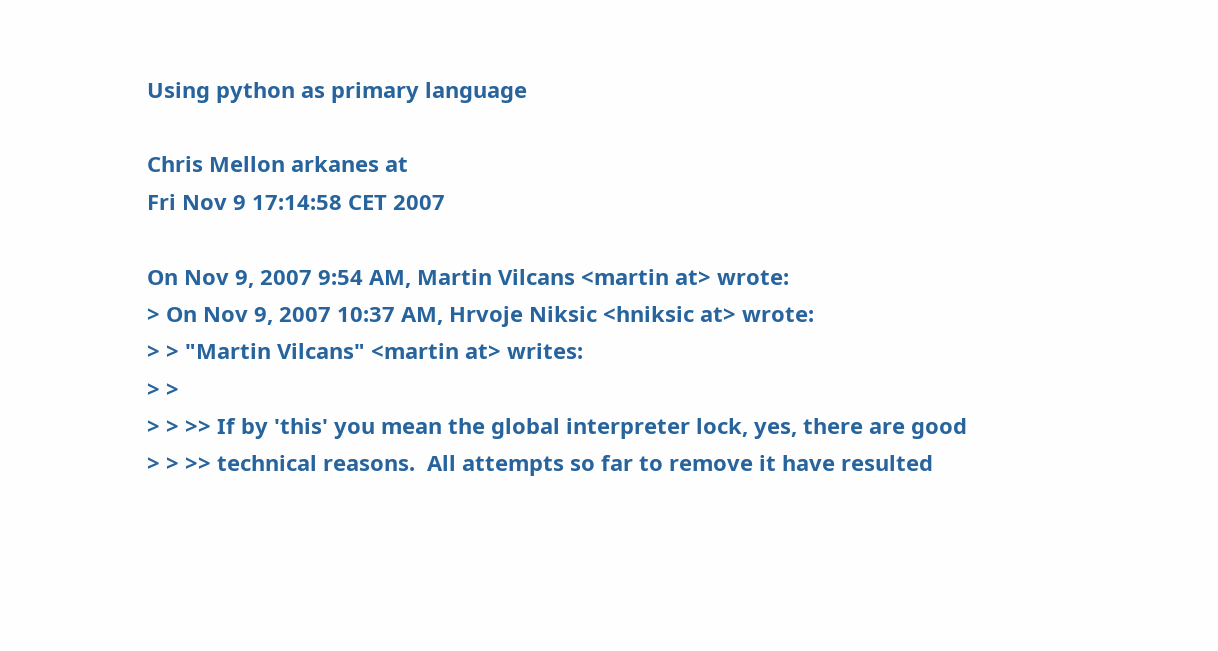Using python as primary language

Chris Mellon arkanes at
Fri Nov 9 17:14:58 CET 2007

On Nov 9, 2007 9:54 AM, Martin Vilcans <martin at> wrote:
> On Nov 9, 2007 10:37 AM, Hrvoje Niksic <hniksic at> wrote:
> > "Martin Vilcans" <martin at> writes:
> >
> > >> If by 'this' you mean the global interpreter lock, yes, there are good
> > >> technical reasons.  All attempts so far to remove it have resulted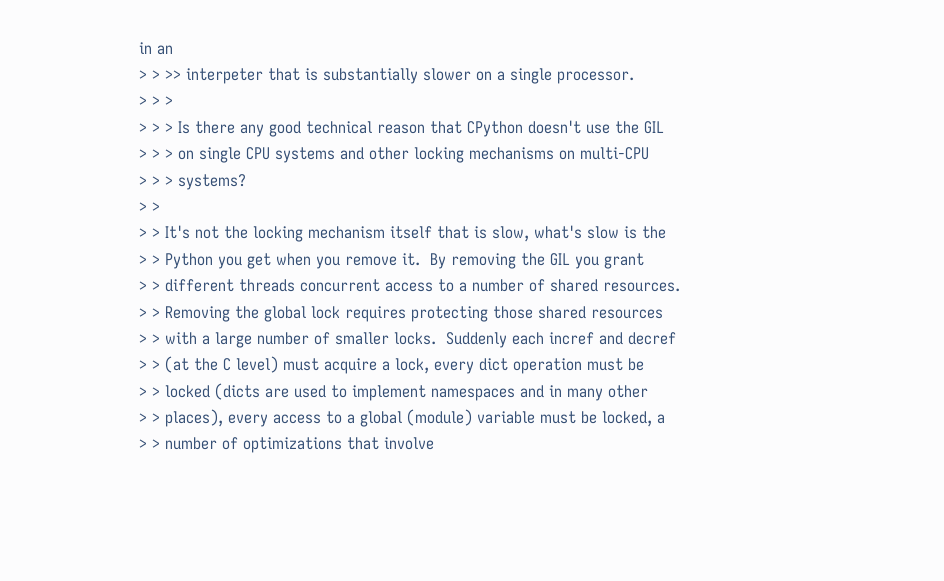in an
> > >> interpeter that is substantially slower on a single processor.
> > >
> > > Is there any good technical reason that CPython doesn't use the GIL
> > > on single CPU systems and other locking mechanisms on multi-CPU
> > > systems?
> >
> > It's not the locking mechanism itself that is slow, what's slow is the
> > Python you get when you remove it.  By removing the GIL you grant
> > different threads concurrent access to a number of shared resources.
> > Removing the global lock requires protecting those shared resources
> > with a large number of smaller locks.  Suddenly each incref and decref
> > (at the C level) must acquire a lock, every dict operation must be
> > locked (dicts are used to implement namespaces and in many other
> > places), every access to a global (module) variable must be locked, a
> > number of optimizations that involve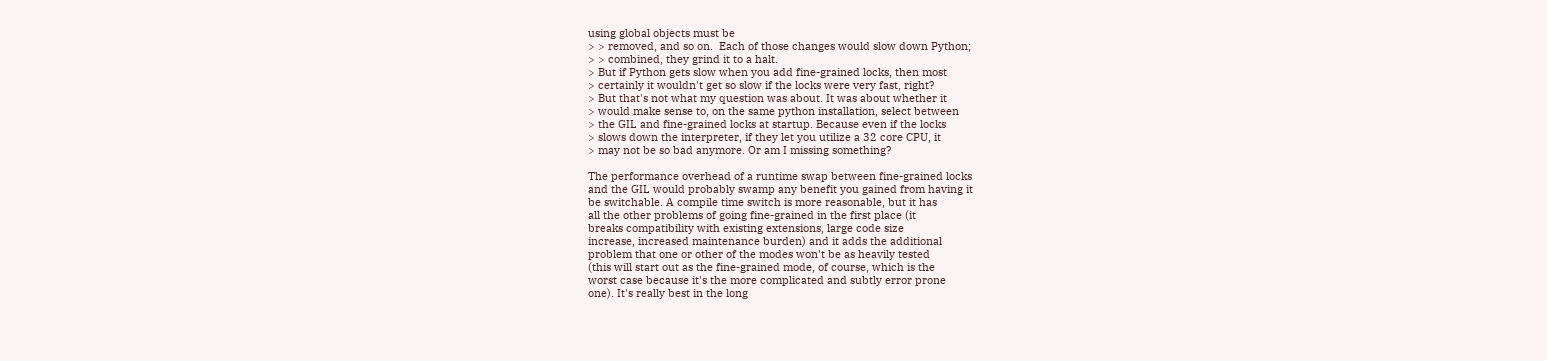using global objects must be
> > removed, and so on.  Each of those changes would slow down Python;
> > combined, they grind it to a halt.
> But if Python gets slow when you add fine-grained locks, then most
> certainly it wouldn't get so slow if the locks were very fast, right?
> But that's not what my question was about. It was about whether it
> would make sense to, on the same python installation, select between
> the GIL and fine-grained locks at startup. Because even if the locks
> slows down the interpreter, if they let you utilize a 32 core CPU, it
> may not be so bad anymore. Or am I missing something?

The performance overhead of a runtime swap between fine-grained locks
and the GIL would probably swamp any benefit you gained from having it
be switchable. A compile time switch is more reasonable, but it has
all the other problems of going fine-grained in the first place (it
breaks compatibility with existing extensions, large code size
increase, increased maintenance burden) and it adds the additional
problem that one or other of the modes won't be as heavily tested
(this will start out as the fine-grained mode, of course, which is the
worst case because it's the more complicated and subtly error prone
one). It's really best in the long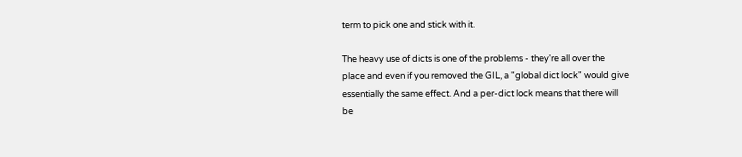term to pick one and stick with it.

The heavy use of dicts is one of the problems - they're all over the
place and even if you removed the GIL, a "global dict lock" would give
essentially the same effect. And a per-dict lock means that there will
be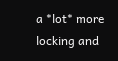a *lot* more locking and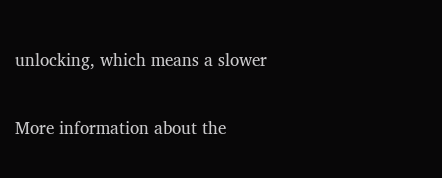unlocking, which means a slower

More information about the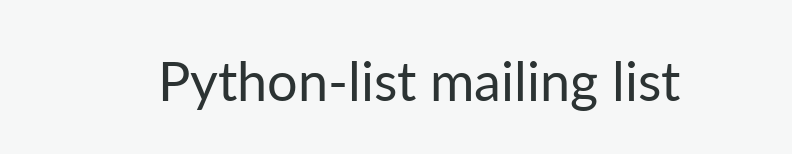Python-list mailing list